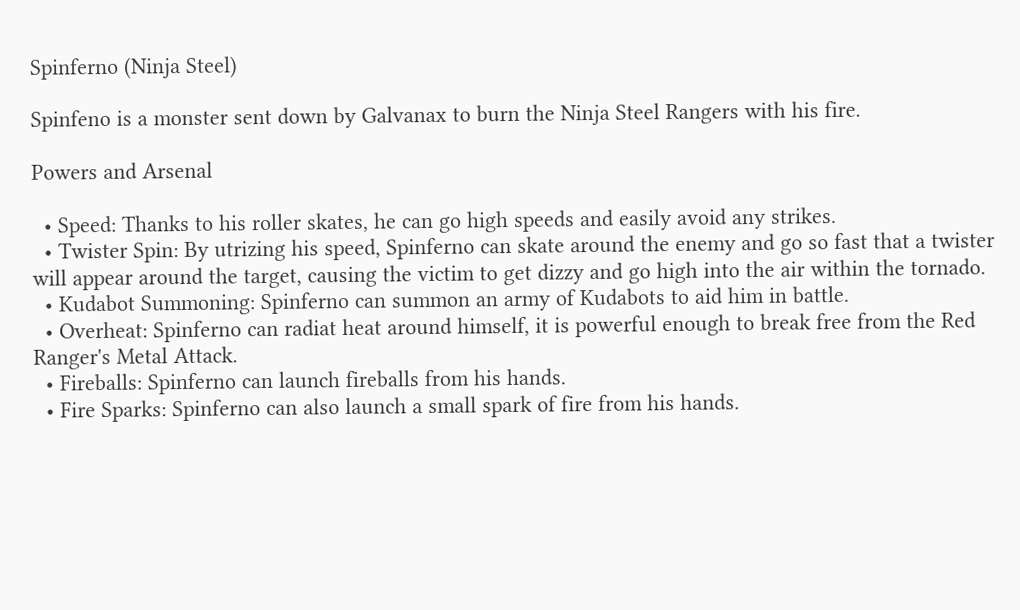Spinferno (Ninja Steel)

Spinfeno is a monster sent down by Galvanax to burn the Ninja Steel Rangers with his fire.

Powers and Arsenal

  • Speed: Thanks to his roller skates, he can go high speeds and easily avoid any strikes.
  • Twister Spin: By utrizing his speed, Spinferno can skate around the enemy and go so fast that a twister will appear around the target, causing the victim to get dizzy and go high into the air within the tornado.
  • Kudabot Summoning: Spinferno can summon an army of Kudabots to aid him in battle.
  • Overheat: Spinferno can radiat heat around himself, it is powerful enough to break free from the Red Ranger's Metal Attack.
  • Fireballs: Spinferno can launch fireballs from his hands.
  • Fire Sparks: Spinferno can also launch a small spark of fire from his hands.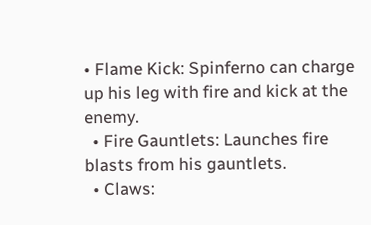• Flame Kick: Spinferno can charge up his leg with fire and kick at the enemy.
  • Fire Gauntlets: Launches fire blasts from his gauntlets.
  • Claws: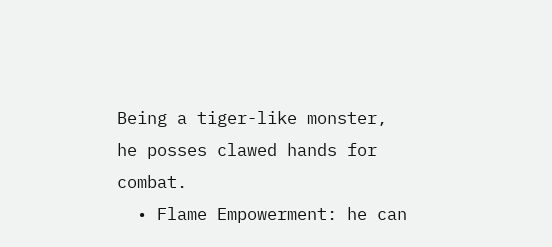Being a tiger-like monster, he posses clawed hands for combat.
  • Flame Empowerment: he can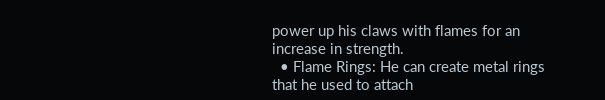power up his claws with flames for an increase in strength.
  • Flame Rings: He can create metal rings that he used to attach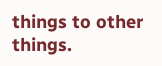things to other things.